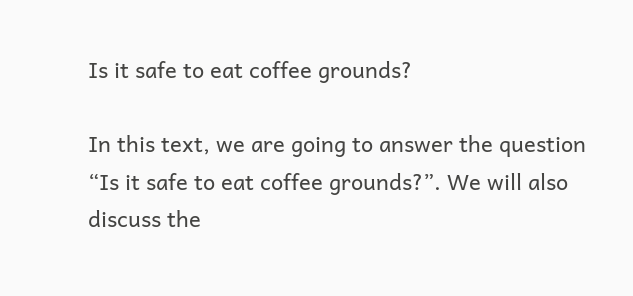Is it safe to eat coffee grounds?

In this text, we are going to answer the question “Is it safe to eat coffee grounds?”. We will also discuss the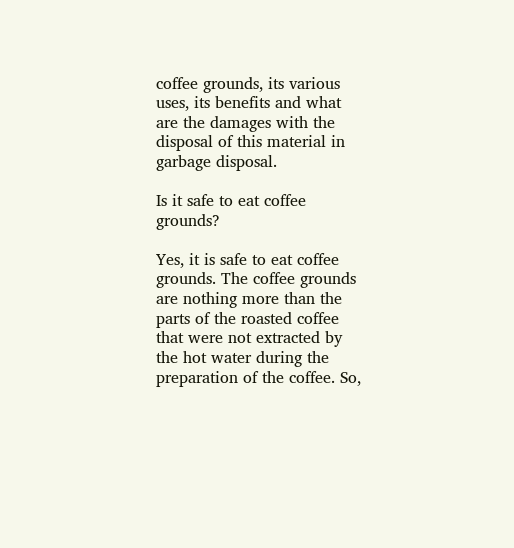coffee grounds, its various uses, its benefits and what are the damages with the disposal of this material in garbage disposal.

Is it safe to eat coffee grounds?

Yes, it is safe to eat coffee grounds. The coffee grounds are nothing more than the parts of the roasted coffee that were not extracted by the hot water during the preparation of the coffee. So,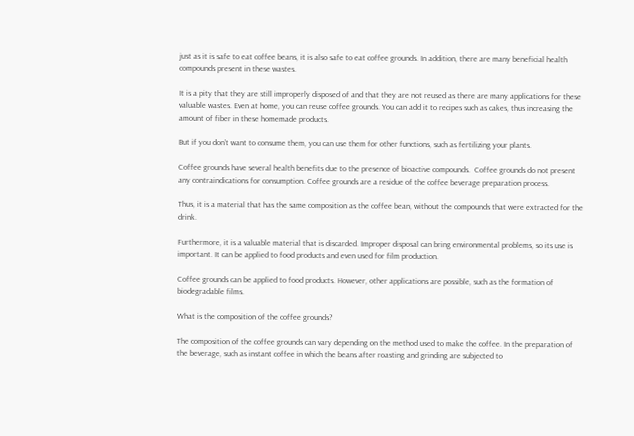just as it is safe to eat coffee beans, it is also safe to eat coffee grounds. In addition, there are many beneficial health compounds present in these wastes.

It is a pity that they are still improperly disposed of and that they are not reused as there are many applications for these valuable wastes. Even at home, you can reuse coffee grounds. You can add it to recipes such as cakes, thus increasing the amount of fiber in these homemade products.

But if you don’t want to consume them, you can use them for other functions, such as fertilizing your plants.

Coffee grounds have several health benefits due to the presence of bioactive compounds.  Coffee grounds do not present any contraindications for consumption. Coffee grounds are a residue of the coffee beverage preparation process.

Thus, it is a material that has the same composition as the coffee bean, without the compounds that were extracted for the drink.

Furthermore, it is a valuable material that is discarded. Improper disposal can bring environmental problems, so its use is important. It can be applied to food products and even used for film production.

Coffee grounds can be applied to food products. However, other applications are possible, such as the formation of biodegradable films.

What is the composition of the coffee grounds?

The composition of the coffee grounds can vary depending on the method used to make the coffee. In the preparation of the beverage, such as instant coffee in which the beans after roasting and grinding are subjected to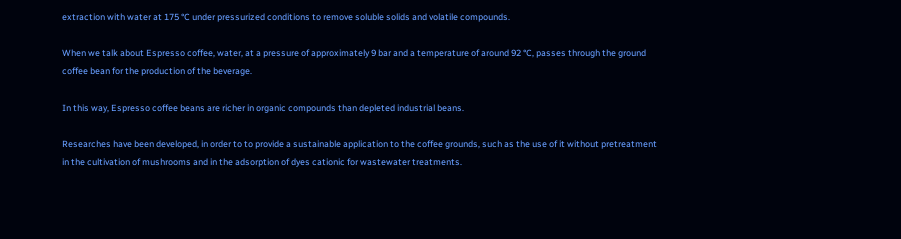extraction with water at 175 °C under pressurized conditions to remove soluble solids and volatile compounds.

When we talk about Espresso coffee, water, at a pressure of approximately 9 bar and a temperature of around 92 °C, passes through the ground coffee bean for the production of the beverage.

In this way, Espresso coffee beans are richer in organic compounds than depleted industrial beans.

Researches have been developed, in order to to provide a sustainable application to the coffee grounds, such as the use of it without pretreatment in the cultivation of mushrooms and in the adsorption of dyes cationic for wastewater treatments.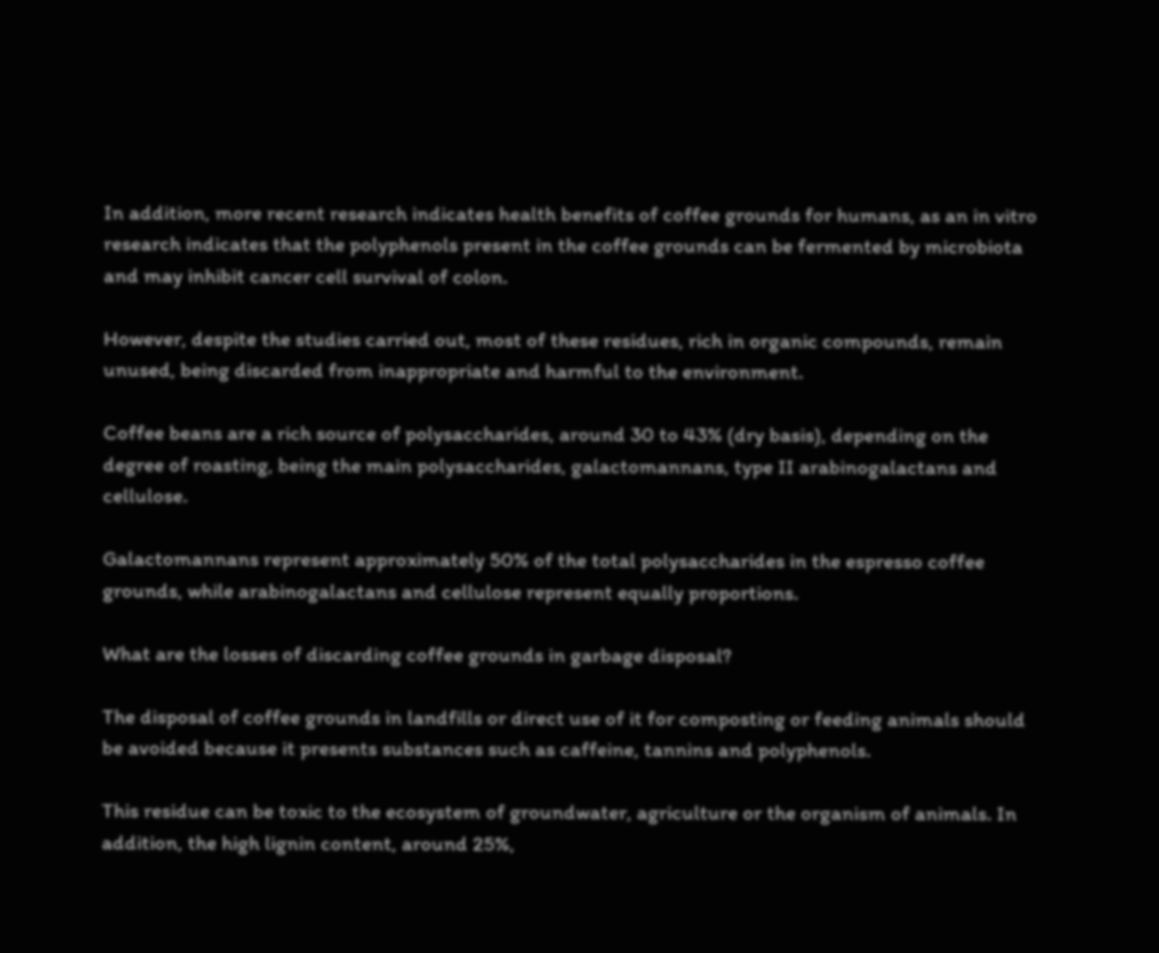In addition, more recent research indicates health benefits of coffee grounds for humans, as an in vitro research indicates that the polyphenols present in the coffee grounds can be fermented by microbiota and may inhibit cancer cell survival of colon.

However, despite the studies carried out, most of these residues, rich in organic compounds, remain unused, being discarded from inappropriate and harmful to the environment.

Coffee beans are a rich source of polysaccharides, around 30 to 43% (dry basis), depending on the degree of roasting, being the main polysaccharides, galactomannans, type II arabinogalactans and cellulose.

Galactomannans represent approximately 50% of the total polysaccharides in the espresso coffee grounds, while arabinogalactans and cellulose represent equally proportions.

What are the losses of discarding coffee grounds in garbage disposal?

The disposal of coffee grounds in landfills or direct use of it for composting or feeding animals should be avoided because it presents substances such as caffeine, tannins and polyphenols.

This residue can be toxic to the ecosystem of groundwater, agriculture or the organism of animals. In addition, the high lignin content, around 25%,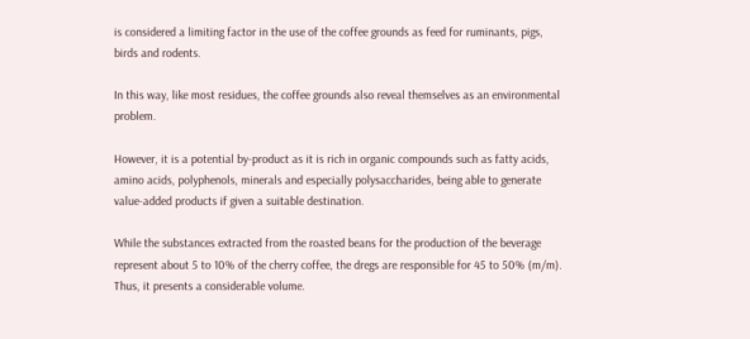is considered a limiting factor in the use of the coffee grounds as feed for ruminants, pigs, birds and rodents.

In this way, like most residues, the coffee grounds also reveal themselves as an environmental problem.

However, it is a potential by-product as it is rich in organic compounds such as fatty acids, amino acids, polyphenols, minerals and especially polysaccharides, being able to generate value-added products if given a suitable destination.

While the substances extracted from the roasted beans for the production of the beverage represent about 5 to 10% of the cherry coffee, the dregs are responsible for 45 to 50% (m/m). Thus, it presents a considerable volume.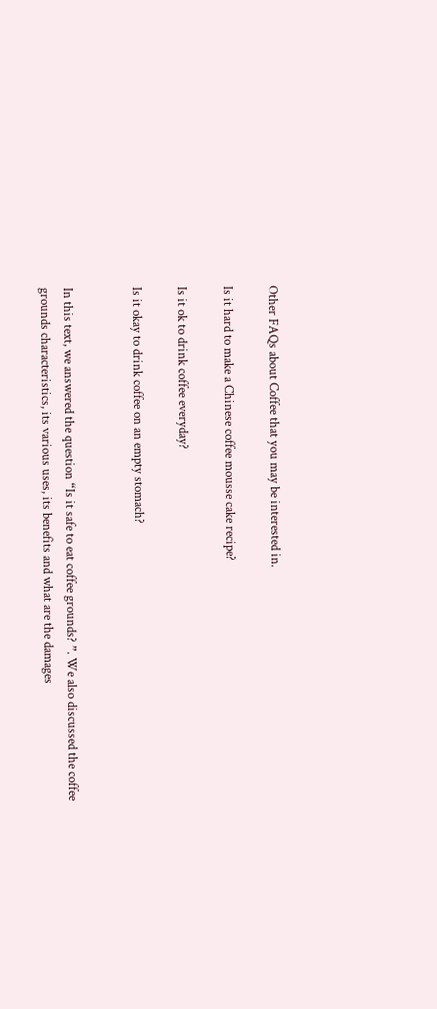Other FAQs about Coffee that you may be interested in.

Is it hard to make a Chinese coffee mousse cake recipe?

Is it ok to drink coffee everyday?

Is it okay to drink coffee on an empty stomach?


In this text, we answered the question “Is it safe to eat coffee grounds? ”. We also discussed the coffee grounds characteristics, its various uses, its benefits and what are the damages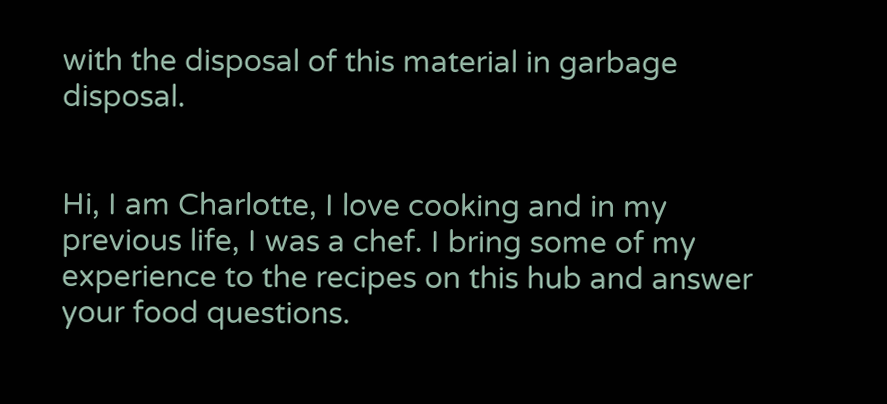with the disposal of this material in garbage disposal.


Hi, I am Charlotte, I love cooking and in my previous life, I was a chef. I bring some of my experience to the recipes on this hub and answer your food questions.